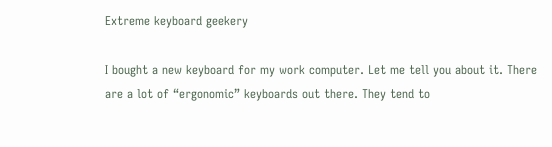Extreme keyboard geekery

I bought a new keyboard for my work computer. Let me tell you about it. There are a lot of “ergonomic” keyboards out there. They tend to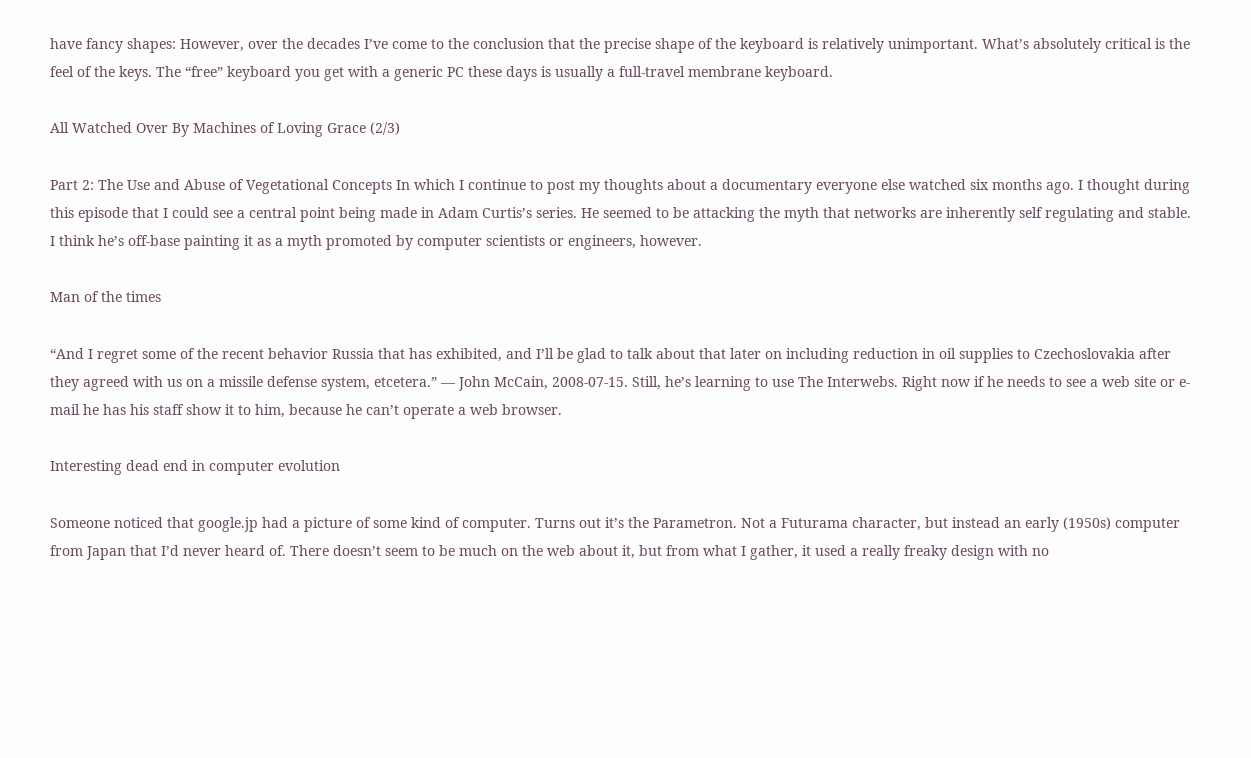have fancy shapes: However, over the decades I’ve come to the conclusion that the precise shape of the keyboard is relatively unimportant. What’s absolutely critical is the feel of the keys. The “free” keyboard you get with a generic PC these days is usually a full-travel membrane keyboard.

All Watched Over By Machines of Loving Grace (2/3)

Part 2: The Use and Abuse of Vegetational Concepts In which I continue to post my thoughts about a documentary everyone else watched six months ago. I thought during this episode that I could see a central point being made in Adam Curtis’s series. He seemed to be attacking the myth that networks are inherently self regulating and stable. I think he’s off-base painting it as a myth promoted by computer scientists or engineers, however.

Man of the times

“And I regret some of the recent behavior Russia that has exhibited, and I’ll be glad to talk about that later on including reduction in oil supplies to Czechoslovakia after they agreed with us on a missile defense system, etcetera.” — John McCain, 2008-07-15. Still, he’s learning to use The Interwebs. Right now if he needs to see a web site or e-mail he has his staff show it to him, because he can’t operate a web browser.

Interesting dead end in computer evolution

Someone noticed that google.jp had a picture of some kind of computer. Turns out it’s the Parametron. Not a Futurama character, but instead an early (1950s) computer from Japan that I’d never heard of. There doesn’t seem to be much on the web about it, but from what I gather, it used a really freaky design with no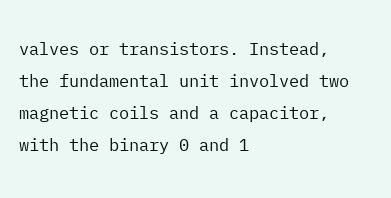valves or transistors. Instead, the fundamental unit involved two magnetic coils and a capacitor, with the binary 0 and 1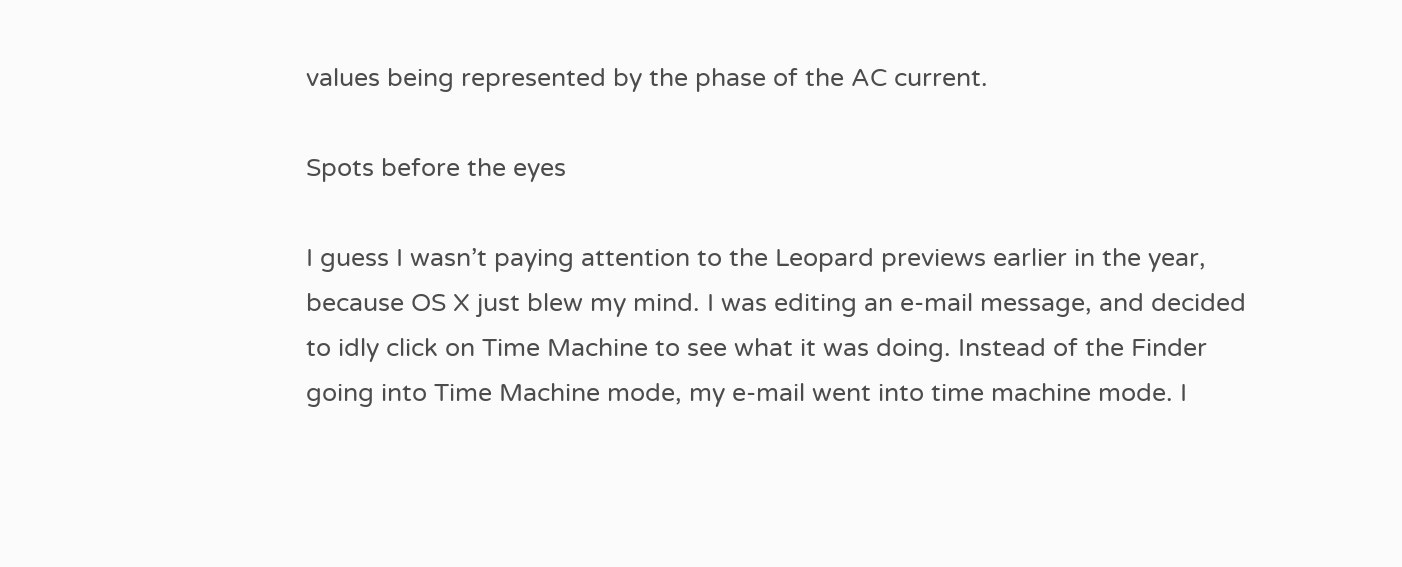values being represented by the phase of the AC current.

Spots before the eyes

I guess I wasn’t paying attention to the Leopard previews earlier in the year, because OS X just blew my mind. I was editing an e-mail message, and decided to idly click on Time Machine to see what it was doing. Instead of the Finder going into Time Machine mode, my e-mail went into time machine mode. I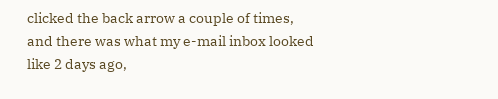clicked the back arrow a couple of times, and there was what my e-mail inbox looked like 2 days ago,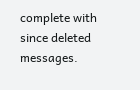complete with since deleted messages.